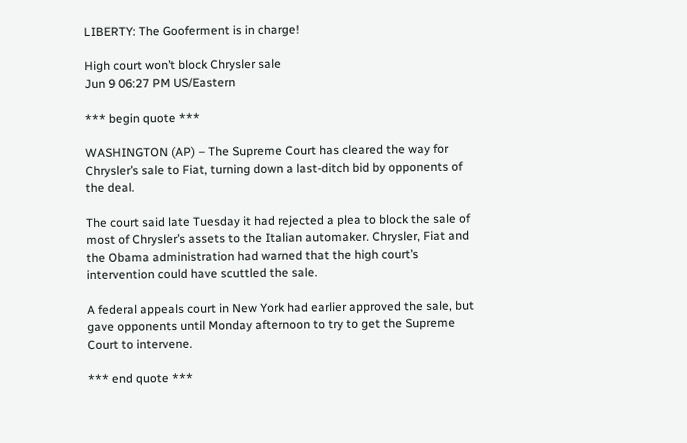LIBERTY: The Gooferment is in charge!

High court won’t block Chrysler sale
Jun 9 06:27 PM US/Eastern

*** begin quote ***

WASHINGTON (AP) – The Supreme Court has cleared the way for Chrysler’s sale to Fiat, turning down a last-ditch bid by opponents of the deal.

The court said late Tuesday it had rejected a plea to block the sale of most of Chrysler’s assets to the Italian automaker. Chrysler, Fiat and the Obama administration had warned that the high court’s intervention could have scuttled the sale.

A federal appeals court in New York had earlier approved the sale, but gave opponents until Monday afternoon to try to get the Supreme Court to intervene.

*** end quote ***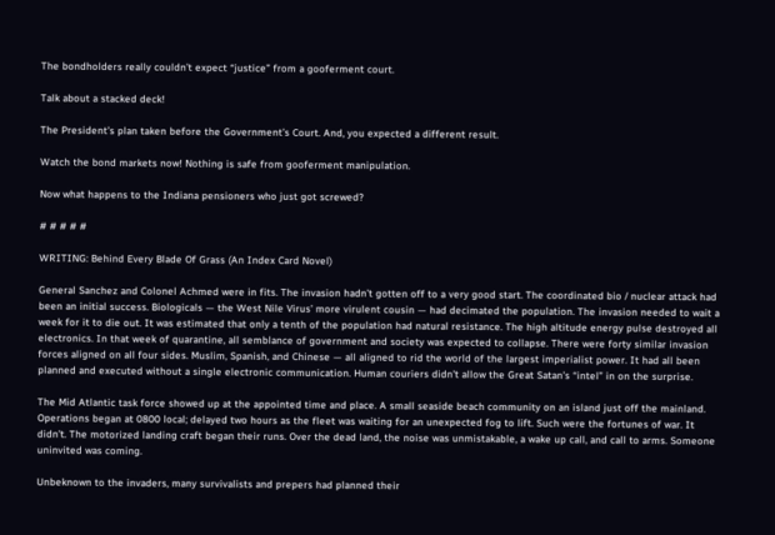The bondholders really couldn’t expect “justice” from a gooferment court.

Talk about a stacked deck!

The President’s plan taken before the Government’s Court. And, you expected a different result.

Watch the bond markets now! Nothing is safe from gooferment manipulation.

Now what happens to the Indiana pensioners who just got screwed?

# # # # #

WRITING: Behind Every Blade Of Grass (An Index Card Novel)

General Sanchez and Colonel Achmed were in fits. The invasion hadn’t gotten off to a very good start. The coordinated bio / nuclear attack had been an initial success. Biologicals — the West Nile Virus’ more virulent cousin — had decimated the population. The invasion needed to wait a week for it to die out. It was estimated that only a tenth of the population had natural resistance. The high altitude energy pulse destroyed all electronics. In that week of quarantine, all semblance of government and society was expected to collapse. There were forty similar invasion forces aligned on all four sides. Muslim, Spanish, and Chinese — all aligned to rid the world of the largest imperialist power. It had all been planned and executed without a single electronic communication. Human couriers didn’t allow the Great Satan’s “intel” in on the surprise.

The Mid Atlantic task force showed up at the appointed time and place. A small seaside beach community on an island just off the mainland. Operations began at 0800 local; delayed two hours as the fleet was waiting for an unexpected fog to lift. Such were the fortunes of war. It didn’t. The motorized landing craft began their runs. Over the dead land, the noise was unmistakable, a wake up call, and call to arms. Someone uninvited was coming.

Unbeknown to the invaders, many survivalists and prepers had planned their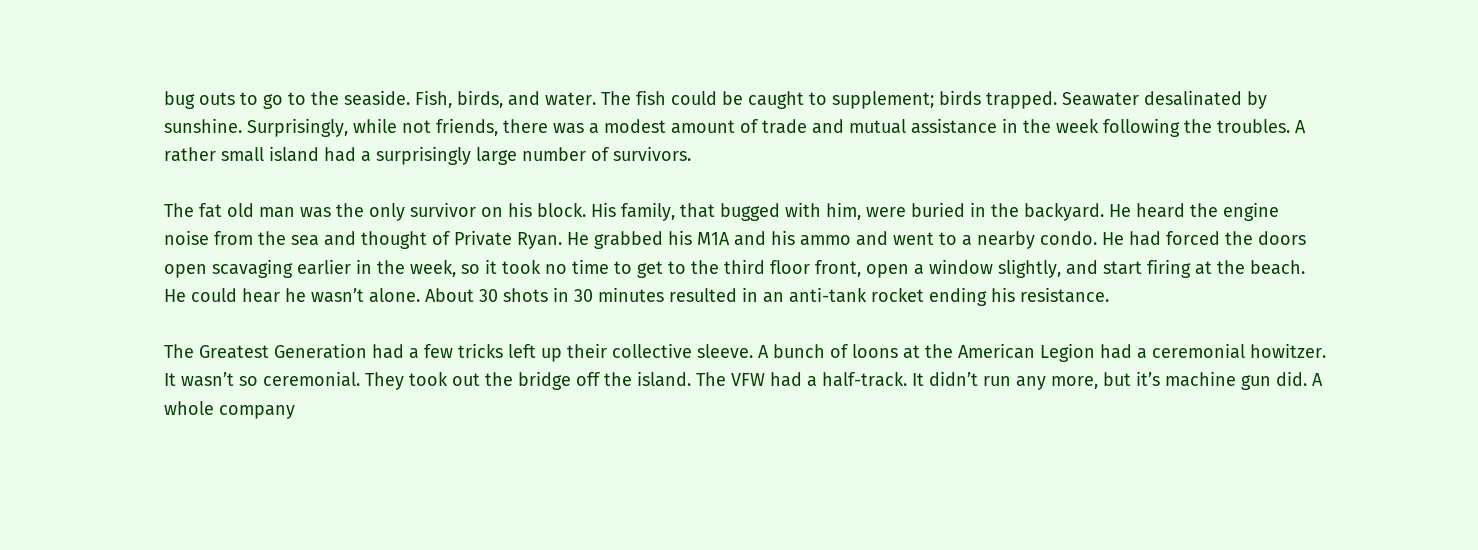bug outs to go to the seaside. Fish, birds, and water. The fish could be caught to supplement; birds trapped. Seawater desalinated by sunshine. Surprisingly, while not friends, there was a modest amount of trade and mutual assistance in the week following the troubles. A rather small island had a surprisingly large number of survivors.

The fat old man was the only survivor on his block. His family, that bugged with him, were buried in the backyard. He heard the engine noise from the sea and thought of Private Ryan. He grabbed his M1A and his ammo and went to a nearby condo. He had forced the doors open scavaging earlier in the week, so it took no time to get to the third floor front, open a window slightly, and start firing at the beach. He could hear he wasn’t alone. About 30 shots in 30 minutes resulted in an anti-tank rocket ending his resistance.

The Greatest Generation had a few tricks left up their collective sleeve. A bunch of loons at the American Legion had a ceremonial howitzer. It wasn’t so ceremonial. They took out the bridge off the island. The VFW had a half-track. It didn’t run any more, but it’s machine gun did. A whole company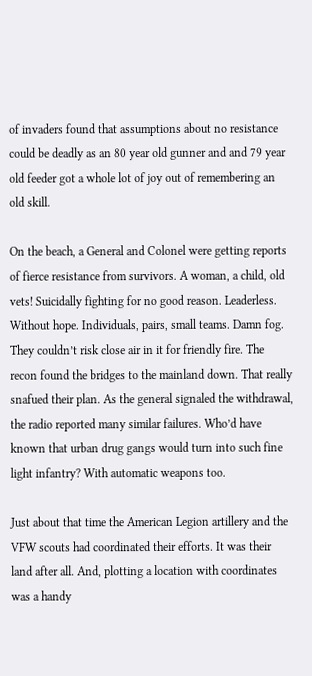of invaders found that assumptions about no resistance could be deadly as an 80 year old gunner and and 79 year old feeder got a whole lot of joy out of remembering an old skill.

On the beach, a General and Colonel were getting reports of fierce resistance from survivors. A woman, a child, old vets! Suicidally fighting for no good reason. Leaderless. Without hope. Individuals, pairs, small teams. Damn fog. They couldn’t risk close air in it for friendly fire. The recon found the bridges to the mainland down. That really snafued their plan. As the general signaled the withdrawal, the radio reported many similar failures. Who’d have known that urban drug gangs would turn into such fine light infantry? With automatic weapons too.

Just about that time the American Legion artillery and the VFW scouts had coordinated their efforts. It was their land after all. And, plotting a location with coordinates was a handy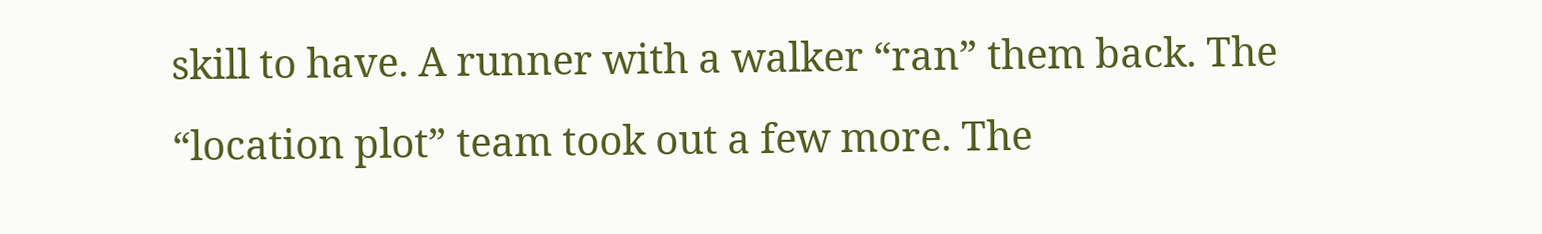skill to have. A runner with a walker “ran” them back. The “location plot” team took out a few more. The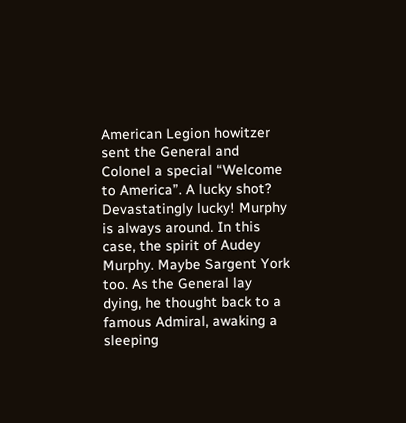American Legion howitzer sent the General and Colonel a special “Welcome to America”. A lucky shot? Devastatingly lucky! Murphy is always around. In this case, the spirit of Audey Murphy. Maybe Sargent York too. As the General lay dying, he thought back to a famous Admiral, awaking a sleeping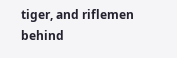tiger, and riflemen behind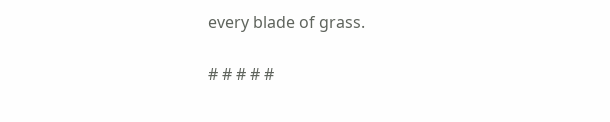every blade of grass.

# # # # #